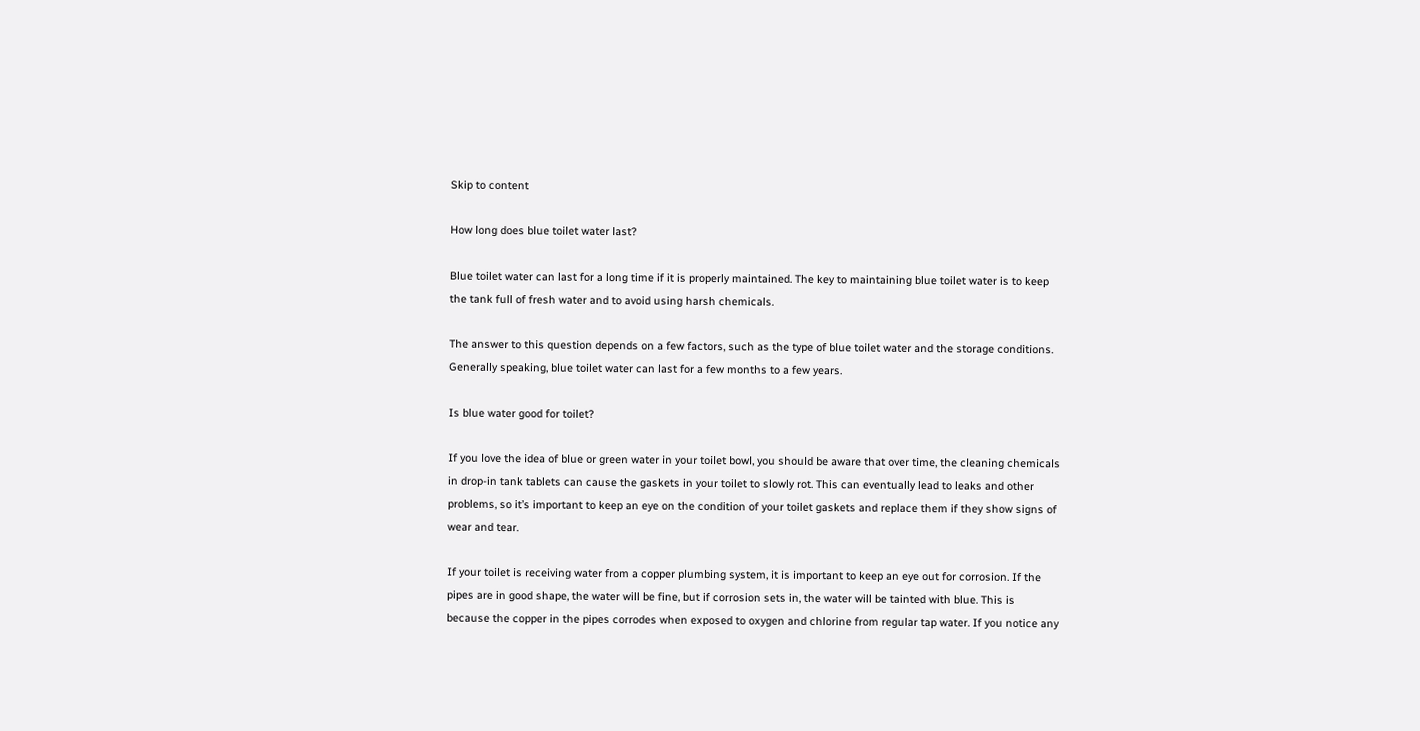Skip to content

How long does blue toilet water last?

Blue toilet water can last for a long time if it is properly maintained. The key to maintaining blue toilet water is to keep the tank full of fresh water and to avoid using harsh chemicals.

The answer to this question depends on a few factors, such as the type of blue toilet water and the storage conditions. Generally speaking, blue toilet water can last for a few months to a few years.

Is blue water good for toilet?

If you love the idea of blue or green water in your toilet bowl, you should be aware that over time, the cleaning chemicals in drop-in tank tablets can cause the gaskets in your toilet to slowly rot. This can eventually lead to leaks and other problems, so it’s important to keep an eye on the condition of your toilet gaskets and replace them if they show signs of wear and tear.

If your toilet is receiving water from a copper plumbing system, it is important to keep an eye out for corrosion. If the pipes are in good shape, the water will be fine, but if corrosion sets in, the water will be tainted with blue. This is because the copper in the pipes corrodes when exposed to oxygen and chlorine from regular tap water. If you notice any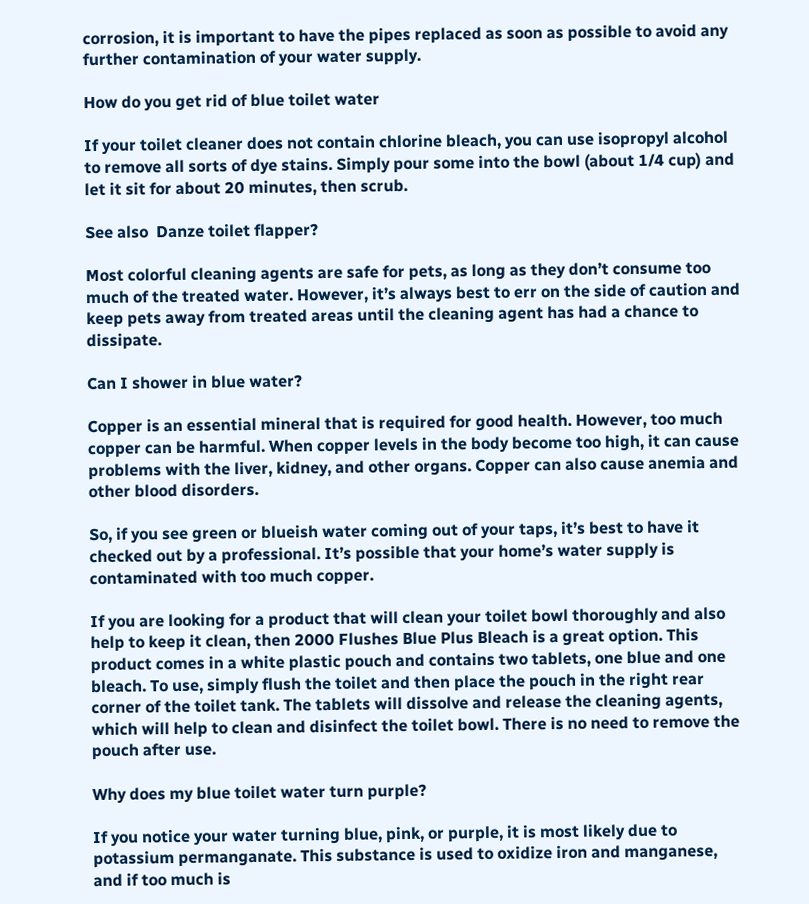corrosion, it is important to have the pipes replaced as soon as possible to avoid any further contamination of your water supply.

How do you get rid of blue toilet water

If your toilet cleaner does not contain chlorine bleach, you can use isopropyl alcohol to remove all sorts of dye stains. Simply pour some into the bowl (about 1/4 cup) and let it sit for about 20 minutes, then scrub.

See also  Danze toilet flapper?

Most colorful cleaning agents are safe for pets, as long as they don’t consume too much of the treated water. However, it’s always best to err on the side of caution and keep pets away from treated areas until the cleaning agent has had a chance to dissipate.

Can I shower in blue water?

Copper is an essential mineral that is required for good health. However, too much copper can be harmful. When copper levels in the body become too high, it can cause problems with the liver, kidney, and other organs. Copper can also cause anemia and other blood disorders.

So, if you see green or blueish water coming out of your taps, it’s best to have it checked out by a professional. It’s possible that your home’s water supply is contaminated with too much copper.

If you are looking for a product that will clean your toilet bowl thoroughly and also help to keep it clean, then 2000 Flushes Blue Plus Bleach is a great option. This product comes in a white plastic pouch and contains two tablets, one blue and one bleach. To use, simply flush the toilet and then place the pouch in the right rear corner of the toilet tank. The tablets will dissolve and release the cleaning agents, which will help to clean and disinfect the toilet bowl. There is no need to remove the pouch after use.

Why does my blue toilet water turn purple?

If you notice your water turning blue, pink, or purple, it is most likely due to potassium permanganate. This substance is used to oxidize iron and manganese, and if too much is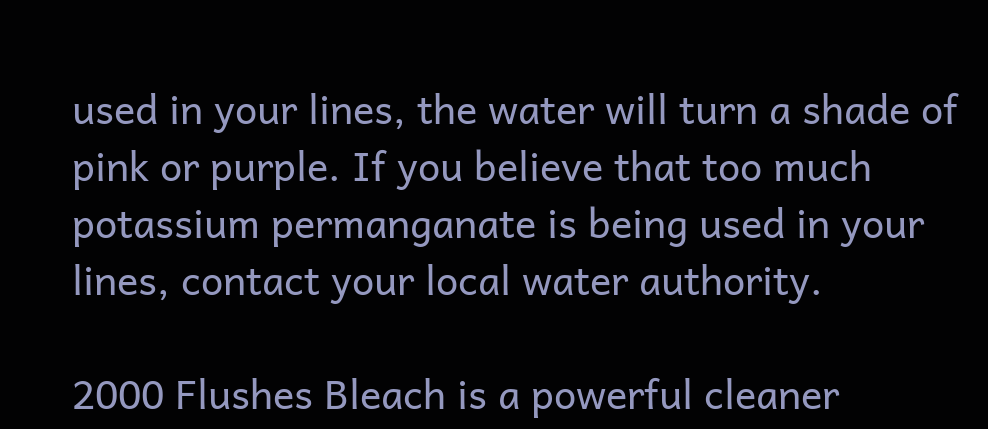used in your lines, the water will turn a shade of pink or purple. If you believe that too much potassium permanganate is being used in your lines, contact your local water authority.

2000 Flushes Bleach is a powerful cleaner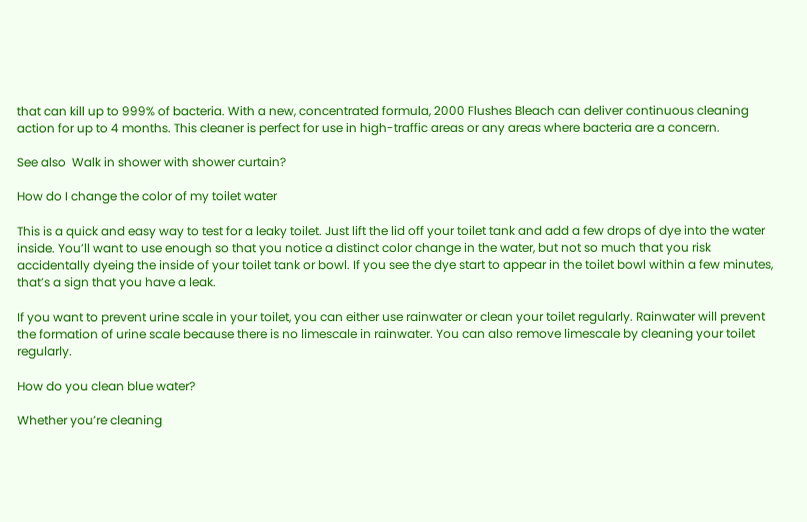that can kill up to 999% of bacteria. With a new, concentrated formula, 2000 Flushes Bleach can deliver continuous cleaning action for up to 4 months. This cleaner is perfect for use in high-traffic areas or any areas where bacteria are a concern.

See also  Walk in shower with shower curtain?

How do I change the color of my toilet water

This is a quick and easy way to test for a leaky toilet. Just lift the lid off your toilet tank and add a few drops of dye into the water inside. You’ll want to use enough so that you notice a distinct color change in the water, but not so much that you risk accidentally dyeing the inside of your toilet tank or bowl. If you see the dye start to appear in the toilet bowl within a few minutes, that’s a sign that you have a leak.

If you want to prevent urine scale in your toilet, you can either use rainwater or clean your toilet regularly. Rainwater will prevent the formation of urine scale because there is no limescale in rainwater. You can also remove limescale by cleaning your toilet regularly.

How do you clean blue water?

Whether you’re cleaning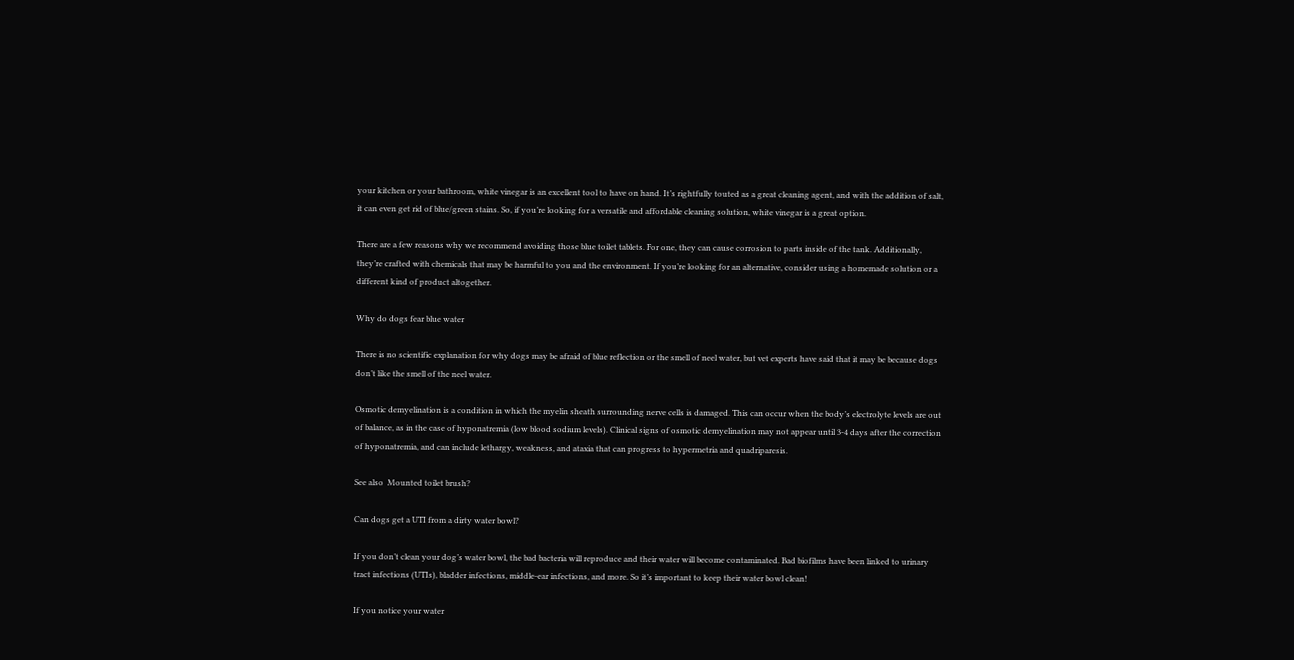your kitchen or your bathroom, white vinegar is an excellent tool to have on hand. It’s rightfully touted as a great cleaning agent, and with the addition of salt, it can even get rid of blue/green stains. So, if you’re looking for a versatile and affordable cleaning solution, white vinegar is a great option.

There are a few reasons why we recommend avoiding those blue toilet tablets. For one, they can cause corrosion to parts inside of the tank. Additionally, they’re crafted with chemicals that may be harmful to you and the environment. If you’re looking for an alternative, consider using a homemade solution or a different kind of product altogether.

Why do dogs fear blue water

There is no scientific explanation for why dogs may be afraid of blue reflection or the smell of neel water, but vet experts have said that it may be because dogs don’t like the smell of the neel water.

Osmotic demyelination is a condition in which the myelin sheath surrounding nerve cells is damaged. This can occur when the body’s electrolyte levels are out of balance, as in the case of hyponatremia (low blood sodium levels). Clinical signs of osmotic demyelination may not appear until 3-4 days after the correction of hyponatremia, and can include lethargy, weakness, and ataxia that can progress to hypermetria and quadriparesis.

See also  Mounted toilet brush?

Can dogs get a UTI from a dirty water bowl?

If you don’t clean your dog’s water bowl, the bad bacteria will reproduce and their water will become contaminated. Bad biofilms have been linked to urinary tract infections (UTIs), bladder infections, middle-ear infections, and more. So it’s important to keep their water bowl clean!

If you notice your water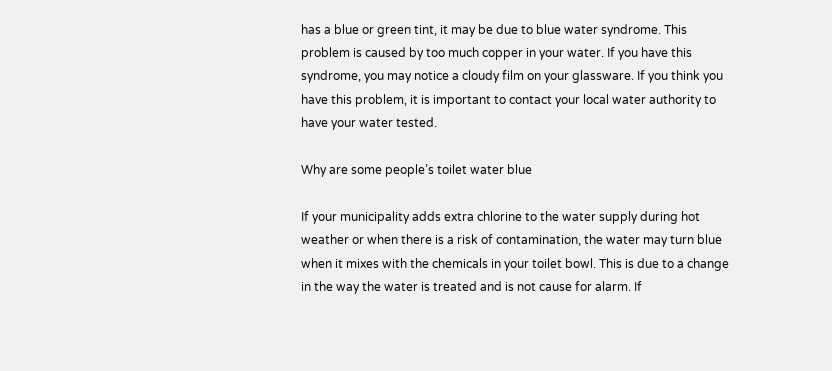has a blue or green tint, it may be due to blue water syndrome. This problem is caused by too much copper in your water. If you have this syndrome, you may notice a cloudy film on your glassware. If you think you have this problem, it is important to contact your local water authority to have your water tested.

Why are some people’s toilet water blue

If your municipality adds extra chlorine to the water supply during hot weather or when there is a risk of contamination, the water may turn blue when it mixes with the chemicals in your toilet bowl. This is due to a change in the way the water is treated and is not cause for alarm. If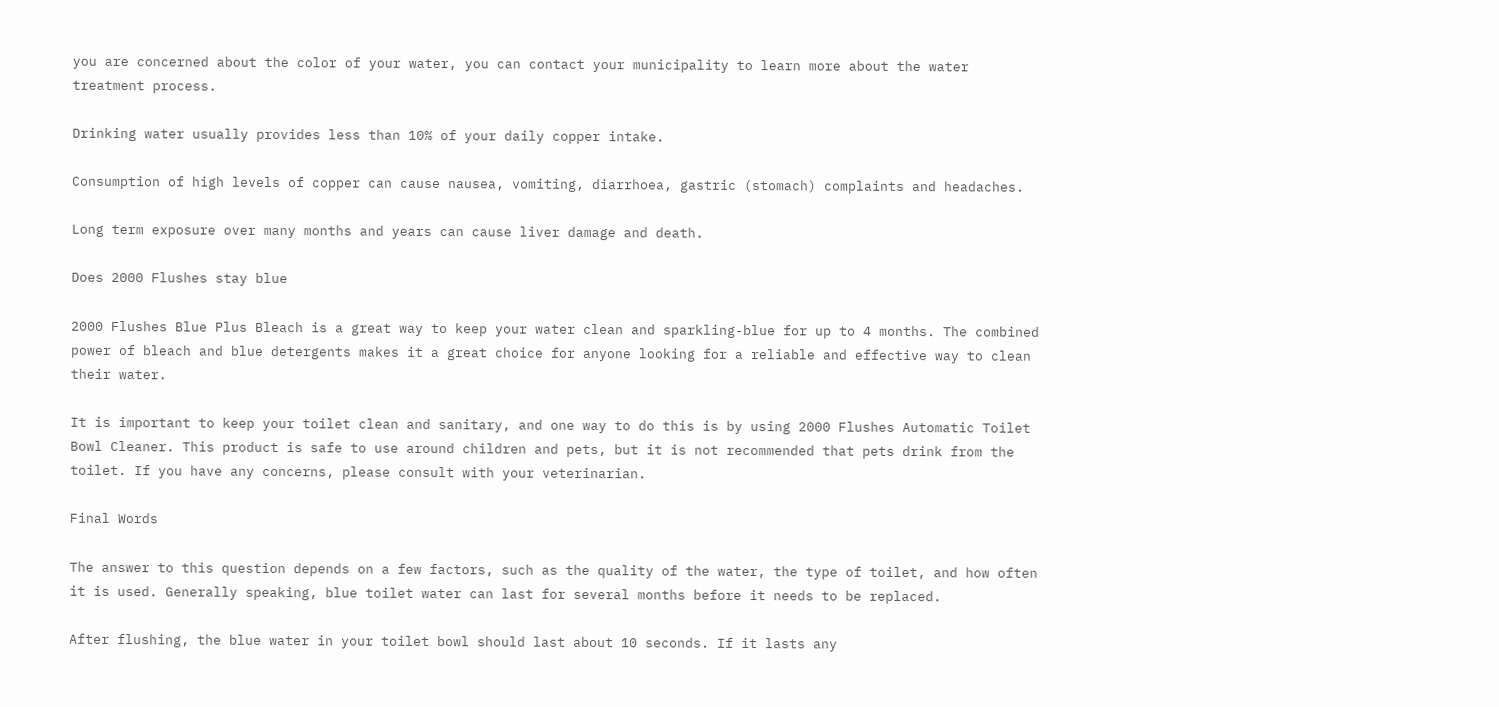you are concerned about the color of your water, you can contact your municipality to learn more about the water treatment process.

Drinking water usually provides less than 10% of your daily copper intake.

Consumption of high levels of copper can cause nausea, vomiting, diarrhoea, gastric (stomach) complaints and headaches.

Long term exposure over many months and years can cause liver damage and death.

Does 2000 Flushes stay blue

2000 Flushes Blue Plus Bleach is a great way to keep your water clean and sparkling-blue for up to 4 months. The combined power of bleach and blue detergents makes it a great choice for anyone looking for a reliable and effective way to clean their water.

It is important to keep your toilet clean and sanitary, and one way to do this is by using 2000 Flushes Automatic Toilet Bowl Cleaner. This product is safe to use around children and pets, but it is not recommended that pets drink from the toilet. If you have any concerns, please consult with your veterinarian.

Final Words

The answer to this question depends on a few factors, such as the quality of the water, the type of toilet, and how often it is used. Generally speaking, blue toilet water can last for several months before it needs to be replaced.

After flushing, the blue water in your toilet bowl should last about 10 seconds. If it lasts any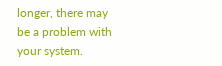longer, there may be a problem with your system.